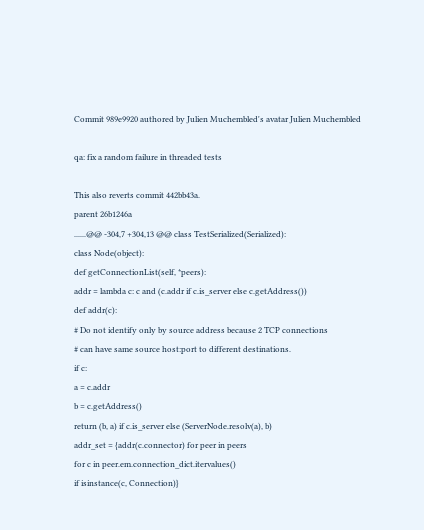Commit 989e9920 authored by Julien Muchembled's avatar Julien Muchembled

qa: fix a random failure in threaded tests

This also reverts commit 442bb43a.
parent 26b1246a
......@@ -304,7 +304,13 @@ class TestSerialized(Serialized):
class Node(object):
def getConnectionList(self, *peers):
addr = lambda c: c and (c.addr if c.is_server else c.getAddress())
def addr(c):
# Do not identify only by source address because 2 TCP connections
# can have same source host:port to different destinations.
if c:
a = c.addr
b = c.getAddress()
return (b, a) if c.is_server else (ServerNode.resolv(a), b)
addr_set = {addr(c.connector) for peer in peers
for c in peer.em.connection_dict.itervalues()
if isinstance(c, Connection)}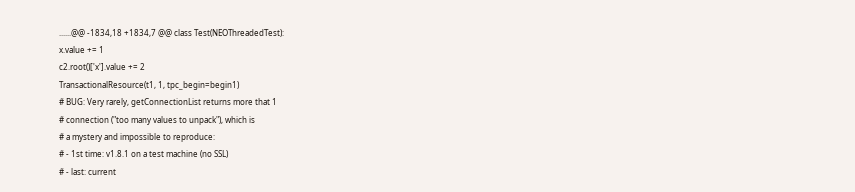......@@ -1834,18 +1834,7 @@ class Test(NEOThreadedTest):
x.value += 1
c2.root()['x'].value += 2
TransactionalResource(t1, 1, tpc_begin=begin1)
# BUG: Very rarely, getConnectionList returns more that 1
# connection ("too many values to unpack"), which is
# a mystery and impossible to reproduce:
# - 1st time: v1.8.1 on a test machine (no SSL)
# - last: current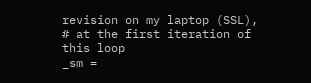revision on my laptop (SSL),
# at the first iteration of this loop
_sm =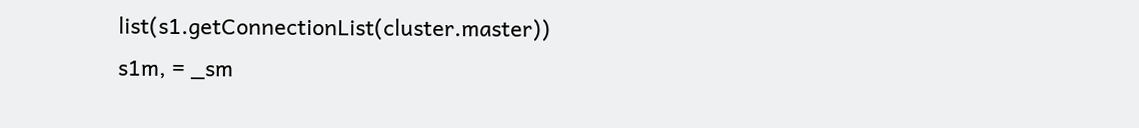list(s1.getConnectionList(cluster.master))
s1m, = _sm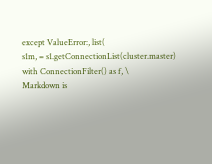except ValueError:, list(
s1m, = s1.getConnectionList(cluster.master)
with ConnectionFilter() as f, \
Markdown is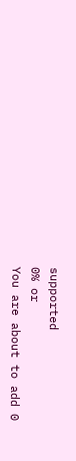supported
0% or
You are about to add 0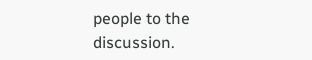people to the discussion.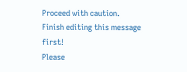Proceed with caution.
Finish editing this message first!
Please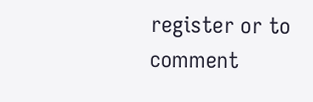register or to comment